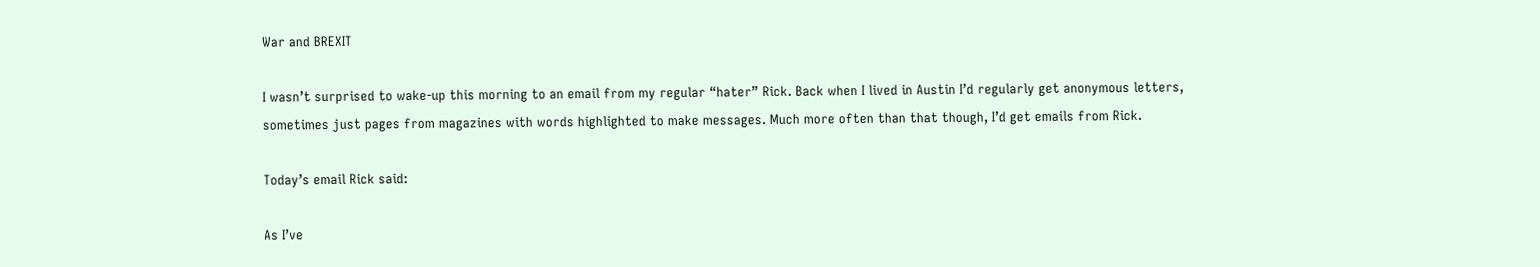War and BREXIT

I wasn’t surprised to wake-up this morning to an email from my regular “hater” Rick. Back when I lived in Austin I’d regularly get anonymous letters, sometimes just pages from magazines with words highlighted to make messages. Much more often than that though, I’d get emails from Rick.

Today’s email Rick said:

As I’ve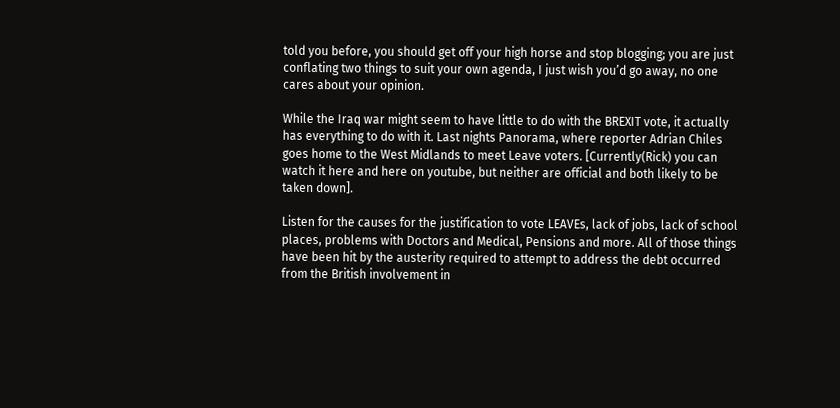told you before, you should get off your high horse and stop blogging; you are just conflating two things to suit your own agenda, I just wish you’d go away, no one cares about your opinion.

While the Iraq war might seem to have little to do with the BREXIT vote, it actually has everything to do with it. Last nights Panorama, where reporter Adrian Chiles goes home to the West Midlands to meet Leave voters. [Currently(Rick) you can watch it here and here on youtube, but neither are official and both likely to be taken down].

Listen for the causes for the justification to vote LEAVEs, lack of jobs, lack of school places, problems with Doctors and Medical, Pensions and more. All of those things have been hit by the austerity required to attempt to address the debt occurred from the British involvement in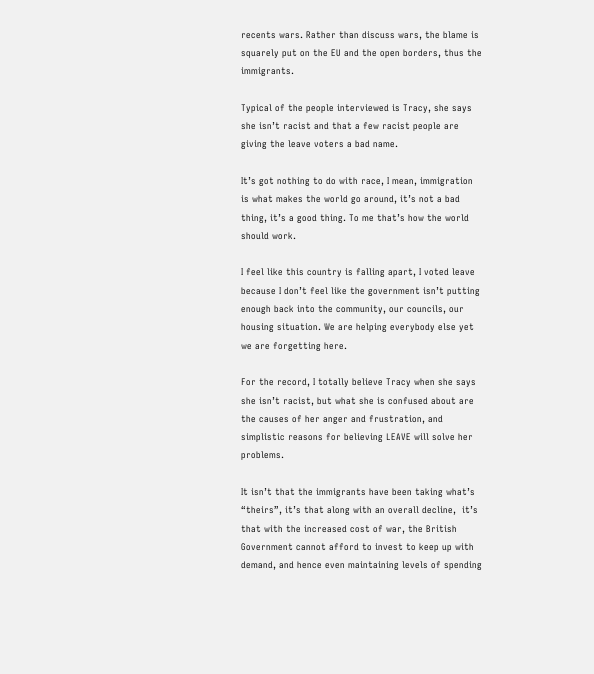recents wars. Rather than discuss wars, the blame is squarely put on the EU and the open borders, thus the immigrants.

Typical of the people interviewed is Tracy, she says she isn’t racist and that a few racist people are giving the leave voters a bad name.

It’s got nothing to do with race, I mean, immigration is what makes the world go around, it’s not a bad thing, it’s a good thing. To me that’s how the world should work.

I feel like this country is falling apart, I voted leave because I don’t feel like the government isn’t putting enough back into the community, our councils, our housing situation. We are helping everybody else yet we are forgetting here.

For the record, I totally believe Tracy when she says she isn’t racist, but what she is confused about are the causes of her anger and frustration, and simplistic reasons for believing LEAVE will solve her problems.

It isn’t that the immigrants have been taking what’s “theirs”, it’s that along with an overall decline,  it’s that with the increased cost of war, the British Government cannot afford to invest to keep up with demand, and hence even maintaining levels of spending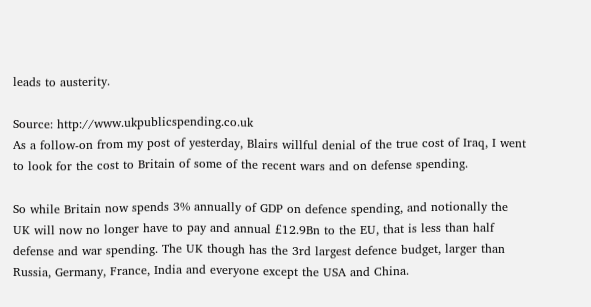leads to austerity.

Source: http://www.ukpublicspending.co.uk
As a follow-on from my post of yesterday, Blairs willful denial of the true cost of Iraq, I went to look for the cost to Britain of some of the recent wars and on defense spending.

So while Britain now spends 3% annually of GDP on defence spending, and notionally the UK will now no longer have to pay and annual £12.9Bn to the EU, that is less than half defense and war spending. The UK though has the 3rd largest defence budget, larger than Russia, Germany, France, India and everyone except the USA and China.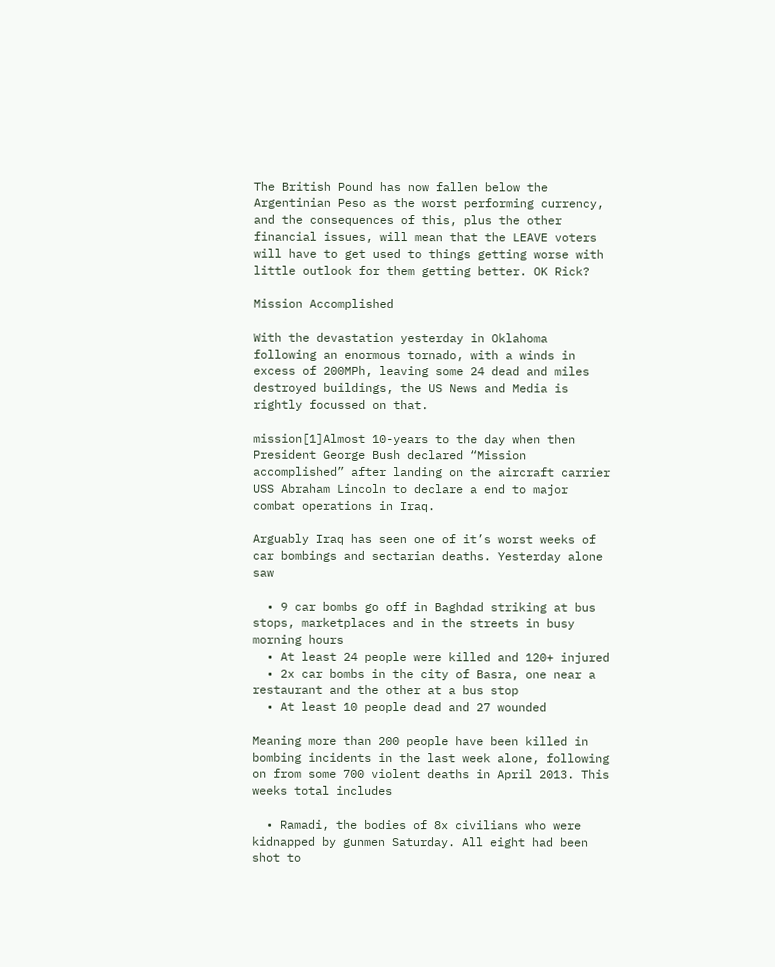The British Pound has now fallen below the Argentinian Peso as the worst performing currency, and the consequences of this, plus the other financial issues, will mean that the LEAVE voters will have to get used to things getting worse with little outlook for them getting better. OK Rick?

Mission Accomplished

With the devastation yesterday in Oklahoma following an enormous tornado, with a winds in excess of 200MPh, leaving some 24 dead and miles destroyed buildings, the US News and Media is rightly focussed on that.

mission[1]Almost 10-years to the day when then President George Bush declared “Mission accomplished” after landing on the aircraft carrier USS Abraham Lincoln to declare a end to major combat operations in Iraq.

Arguably Iraq has seen one of it’s worst weeks of car bombings and sectarian deaths. Yesterday alone saw

  • 9 car bombs go off in Baghdad striking at bus stops, marketplaces and in the streets in busy morning hours
  • At least 24 people were killed and 120+ injured
  • 2x car bombs in the city of Basra, one near a restaurant and the other at a bus stop
  • At least 10 people dead and 27 wounded

Meaning more than 200 people have been killed in bombing incidents in the last week alone, following on from some 700 violent deaths in April 2013. This weeks total includes

  • Ramadi, the bodies of 8x civilians who were kidnapped by gunmen Saturday. All eight had been shot to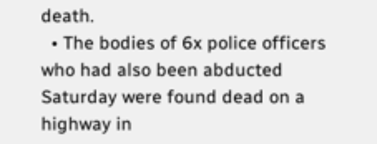death.
  • The bodies of 6x police officers who had also been abducted Saturday were found dead on a highway in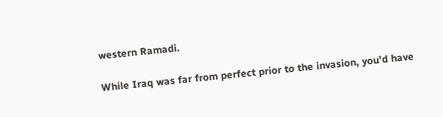western Ramadi.

While Iraq was far from perfect prior to the invasion, you’d have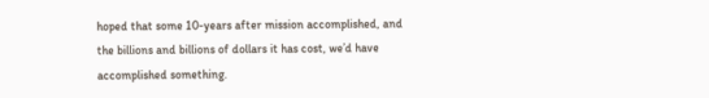hoped that some 10-years after mission accomplished, and the billions and billions of dollars it has cost, we’d have accomplished something.